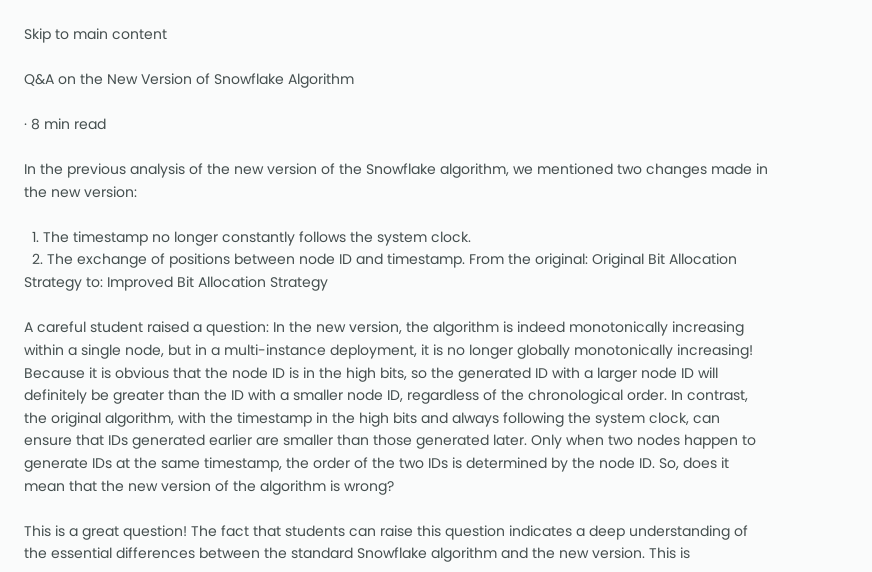Skip to main content

Q&A on the New Version of Snowflake Algorithm

· 8 min read

In the previous analysis of the new version of the Snowflake algorithm, we mentioned two changes made in the new version:

  1. The timestamp no longer constantly follows the system clock.
  2. The exchange of positions between node ID and timestamp. From the original: Original Bit Allocation Strategy to: Improved Bit Allocation Strategy

A careful student raised a question: In the new version, the algorithm is indeed monotonically increasing within a single node, but in a multi-instance deployment, it is no longer globally monotonically increasing! Because it is obvious that the node ID is in the high bits, so the generated ID with a larger node ID will definitely be greater than the ID with a smaller node ID, regardless of the chronological order. In contrast, the original algorithm, with the timestamp in the high bits and always following the system clock, can ensure that IDs generated earlier are smaller than those generated later. Only when two nodes happen to generate IDs at the same timestamp, the order of the two IDs is determined by the node ID. So, does it mean that the new version of the algorithm is wrong?

This is a great question! The fact that students can raise this question indicates a deep understanding of the essential differences between the standard Snowflake algorithm and the new version. This is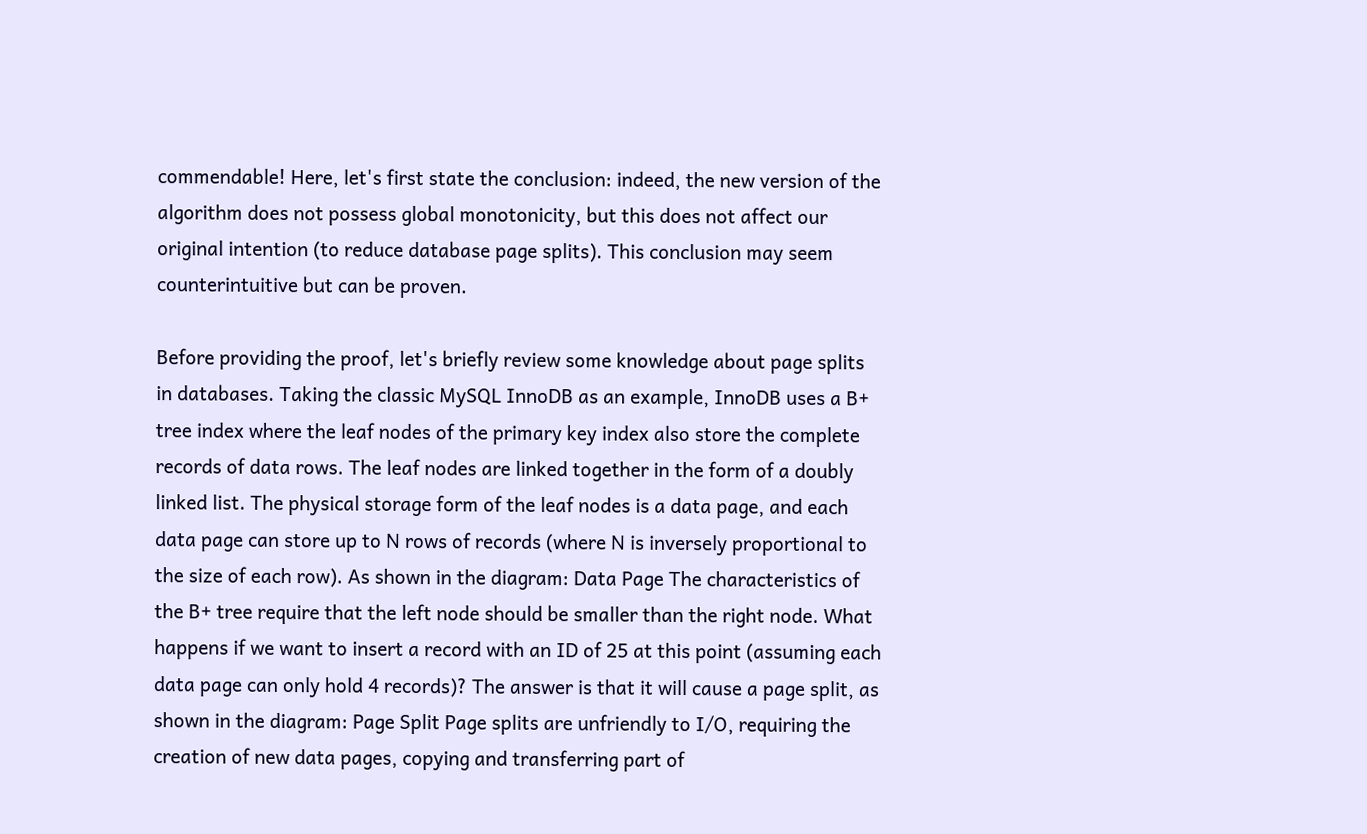commendable! Here, let's first state the conclusion: indeed, the new version of the algorithm does not possess global monotonicity, but this does not affect our original intention (to reduce database page splits). This conclusion may seem counterintuitive but can be proven.

Before providing the proof, let's briefly review some knowledge about page splits in databases. Taking the classic MySQL InnoDB as an example, InnoDB uses a B+ tree index where the leaf nodes of the primary key index also store the complete records of data rows. The leaf nodes are linked together in the form of a doubly linked list. The physical storage form of the leaf nodes is a data page, and each data page can store up to N rows of records (where N is inversely proportional to the size of each row). As shown in the diagram: Data Page The characteristics of the B+ tree require that the left node should be smaller than the right node. What happens if we want to insert a record with an ID of 25 at this point (assuming each data page can only hold 4 records)? The answer is that it will cause a page split, as shown in the diagram: Page Split Page splits are unfriendly to I/O, requiring the creation of new data pages, copying and transferring part of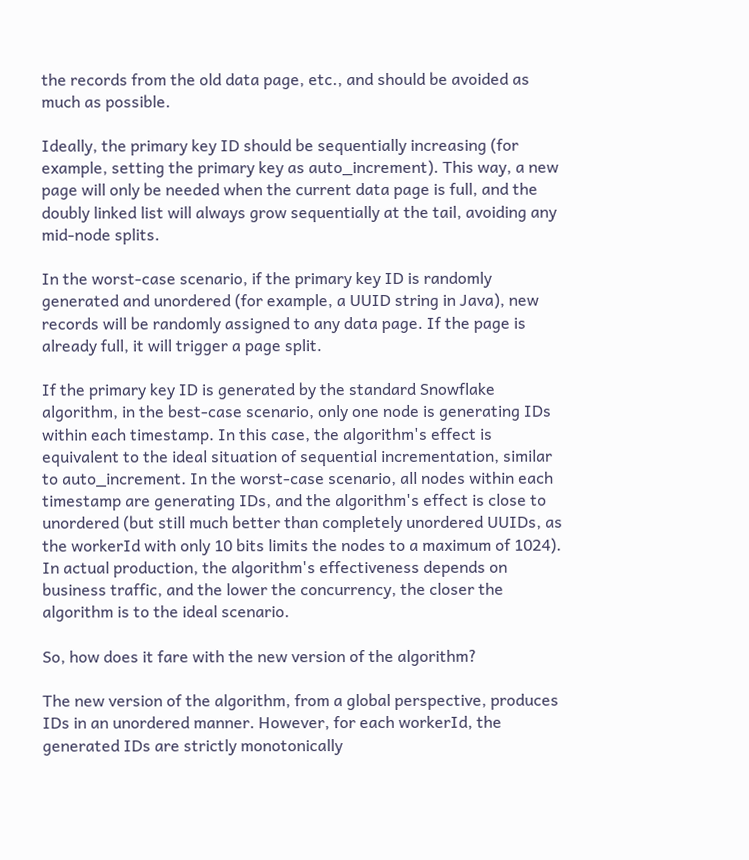the records from the old data page, etc., and should be avoided as much as possible.

Ideally, the primary key ID should be sequentially increasing (for example, setting the primary key as auto_increment). This way, a new page will only be needed when the current data page is full, and the doubly linked list will always grow sequentially at the tail, avoiding any mid-node splits.

In the worst-case scenario, if the primary key ID is randomly generated and unordered (for example, a UUID string in Java), new records will be randomly assigned to any data page. If the page is already full, it will trigger a page split.

If the primary key ID is generated by the standard Snowflake algorithm, in the best-case scenario, only one node is generating IDs within each timestamp. In this case, the algorithm's effect is equivalent to the ideal situation of sequential incrementation, similar to auto_increment. In the worst-case scenario, all nodes within each timestamp are generating IDs, and the algorithm's effect is close to unordered (but still much better than completely unordered UUIDs, as the workerId with only 10 bits limits the nodes to a maximum of 1024). In actual production, the algorithm's effectiveness depends on business traffic, and the lower the concurrency, the closer the algorithm is to the ideal scenario.

So, how does it fare with the new version of the algorithm?

The new version of the algorithm, from a global perspective, produces IDs in an unordered manner. However, for each workerId, the generated IDs are strictly monotonically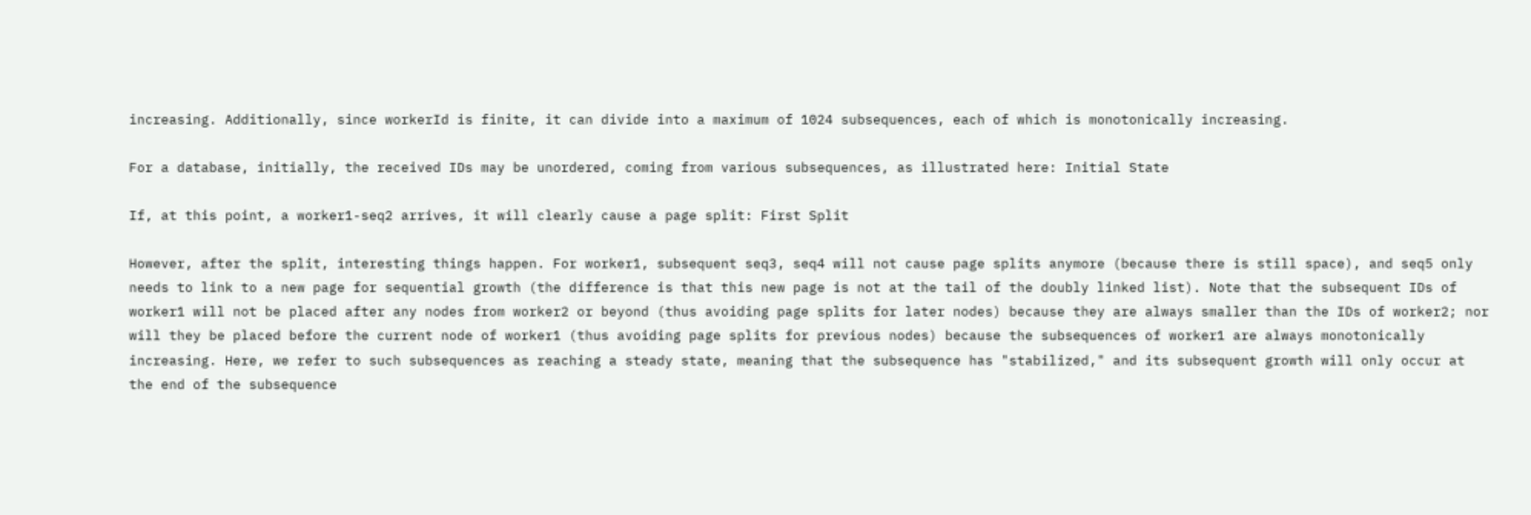increasing. Additionally, since workerId is finite, it can divide into a maximum of 1024 subsequences, each of which is monotonically increasing.

For a database, initially, the received IDs may be unordered, coming from various subsequences, as illustrated here: Initial State

If, at this point, a worker1-seq2 arrives, it will clearly cause a page split: First Split

However, after the split, interesting things happen. For worker1, subsequent seq3, seq4 will not cause page splits anymore (because there is still space), and seq5 only needs to link to a new page for sequential growth (the difference is that this new page is not at the tail of the doubly linked list). Note that the subsequent IDs of worker1 will not be placed after any nodes from worker2 or beyond (thus avoiding page splits for later nodes) because they are always smaller than the IDs of worker2; nor will they be placed before the current node of worker1 (thus avoiding page splits for previous nodes) because the subsequences of worker1 are always monotonically increasing. Here, we refer to such subsequences as reaching a steady state, meaning that the subsequence has "stabilized," and its subsequent growth will only occur at the end of the subsequence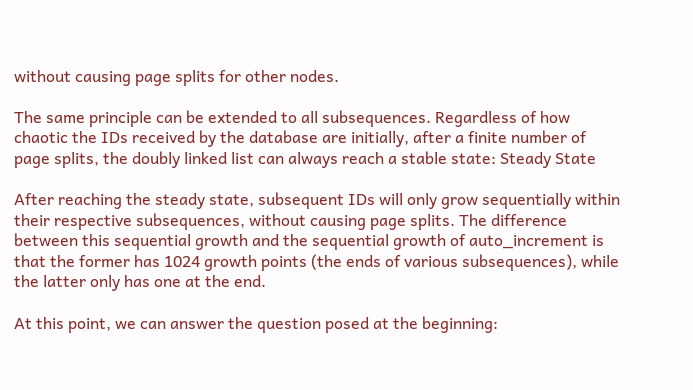without causing page splits for other nodes.

The same principle can be extended to all subsequences. Regardless of how chaotic the IDs received by the database are initially, after a finite number of page splits, the doubly linked list can always reach a stable state: Steady State

After reaching the steady state, subsequent IDs will only grow sequentially within their respective subsequences, without causing page splits. The difference between this sequential growth and the sequential growth of auto_increment is that the former has 1024 growth points (the ends of various subsequences), while the latter only has one at the end.

At this point, we can answer the question posed at the beginning: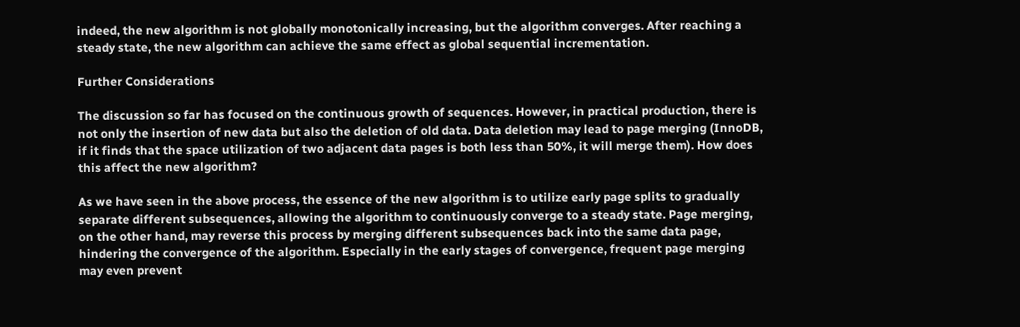indeed, the new algorithm is not globally monotonically increasing, but the algorithm converges. After reaching a steady state, the new algorithm can achieve the same effect as global sequential incrementation.

Further Considerations

The discussion so far has focused on the continuous growth of sequences. However, in practical production, there is not only the insertion of new data but also the deletion of old data. Data deletion may lead to page merging (InnoDB, if it finds that the space utilization of two adjacent data pages is both less than 50%, it will merge them). How does this affect the new algorithm?

As we have seen in the above process, the essence of the new algorithm is to utilize early page splits to gradually separate different subsequences, allowing the algorithm to continuously converge to a steady state. Page merging, on the other hand, may reverse this process by merging different subsequences back into the same data page, hindering the convergence of the algorithm. Especially in the early stages of convergence, frequent page merging may even prevent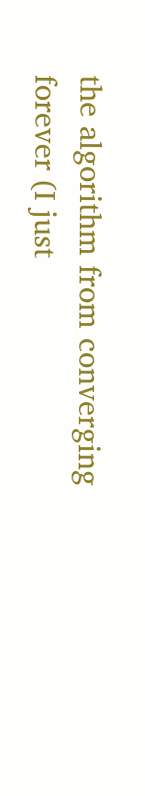the algorithm from converging forever (I just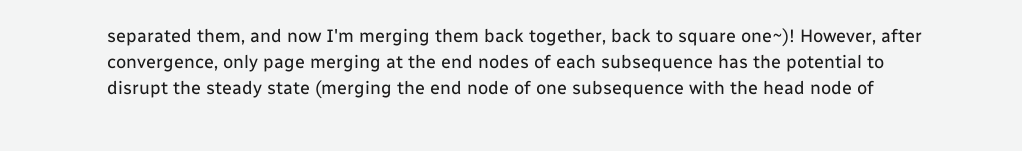separated them, and now I'm merging them back together, back to square one~)! However, after convergence, only page merging at the end nodes of each subsequence has the potential to disrupt the steady state (merging the end node of one subsequence with the head node of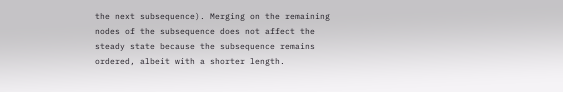the next subsequence). Merging on the remaining nodes of the subsequence does not affect the steady state because the subsequence remains ordered, albeit with a shorter length.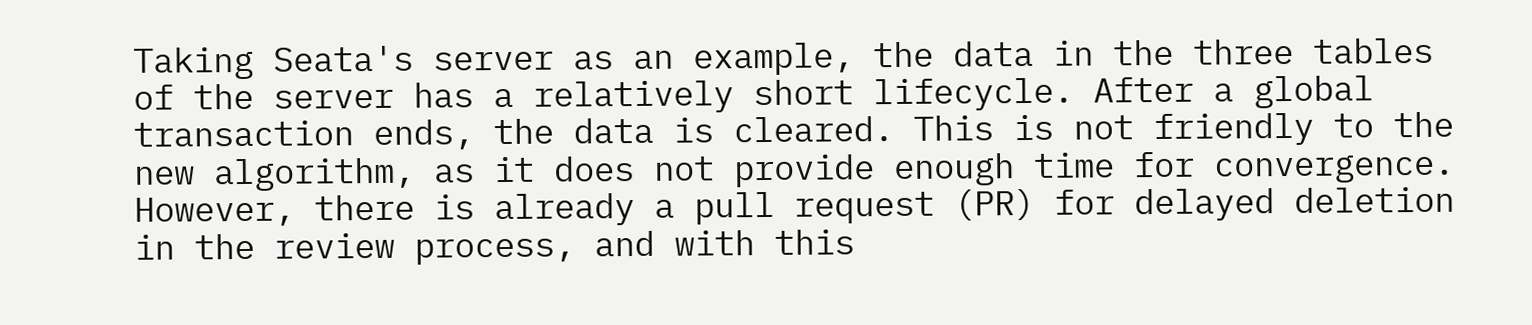Taking Seata's server as an example, the data in the three tables of the server has a relatively short lifecycle. After a global transaction ends, the data is cleared. This is not friendly to the new algorithm, as it does not provide enough time for convergence. However, there is already a pull request (PR) for delayed deletion in the review process, and with this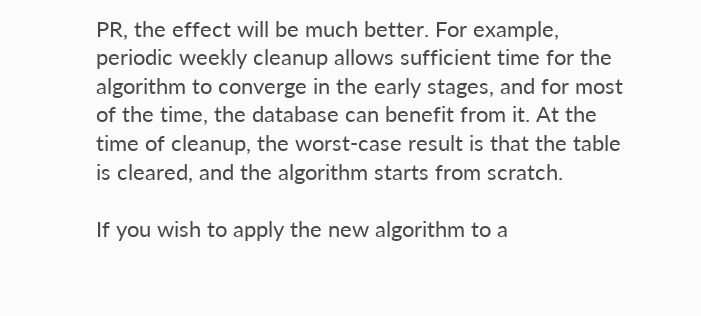PR, the effect will be much better. For example, periodic weekly cleanup allows sufficient time for the algorithm to converge in the early stages, and for most of the time, the database can benefit from it. At the time of cleanup, the worst-case result is that the table is cleared, and the algorithm starts from scratch.

If you wish to apply the new algorithm to a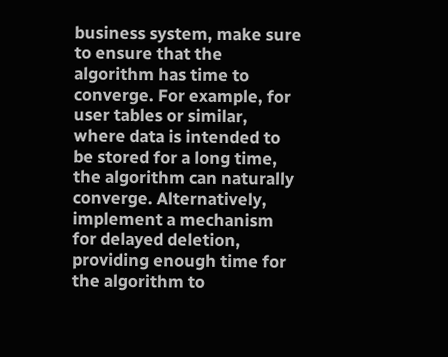business system, make sure to ensure that the algorithm has time to converge. For example, for user tables or similar, where data is intended to be stored for a long time, the algorithm can naturally converge. Alternatively, implement a mechanism for delayed deletion, providing enough time for the algorithm to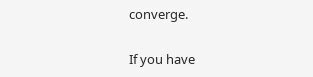converge.

If you have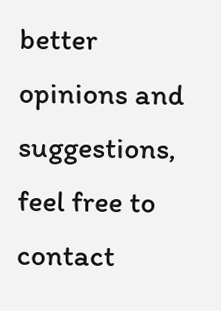better opinions and suggestions, feel free to contact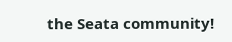the Seata community!